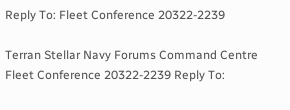Reply To: Fleet Conference 20322-2239

Terran Stellar Navy Forums Command Centre Fleet Conference 20322-2239 Reply To: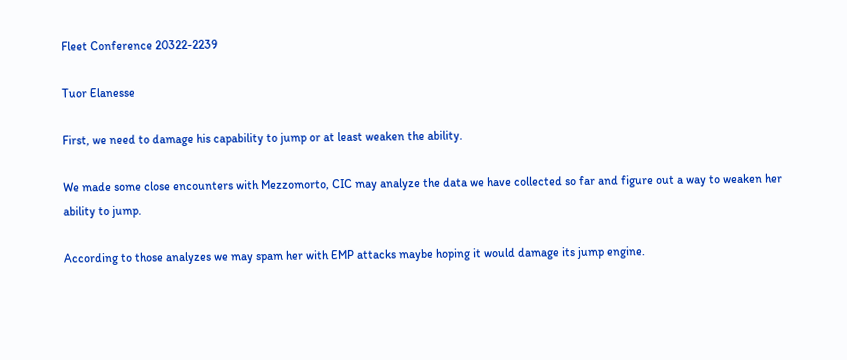Fleet Conference 20322-2239

Tuor Elanesse

First, we need to damage his capability to jump or at least weaken the ability.

We made some close encounters with Mezzomorto, CIC may analyze the data we have collected so far and figure out a way to weaken her ability to jump.

According to those analyzes we may spam her with EMP attacks maybe hoping it would damage its jump engine.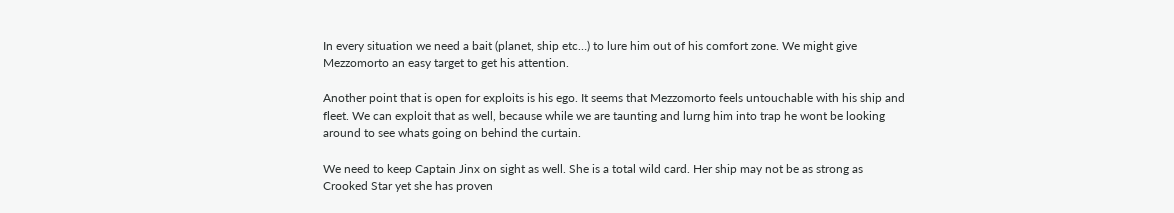In every situation we need a bait (planet, ship etc…) to lure him out of his comfort zone. We might give Mezzomorto an easy target to get his attention.

Another point that is open for exploits is his ego. It seems that Mezzomorto feels untouchable with his ship and fleet. We can exploit that as well, because while we are taunting and lurng him into trap he wont be looking around to see whats going on behind the curtain.

We need to keep Captain Jinx on sight as well. She is a total wild card. Her ship may not be as strong as Crooked Star yet she has proven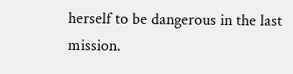herself to be dangerous in the last mission.